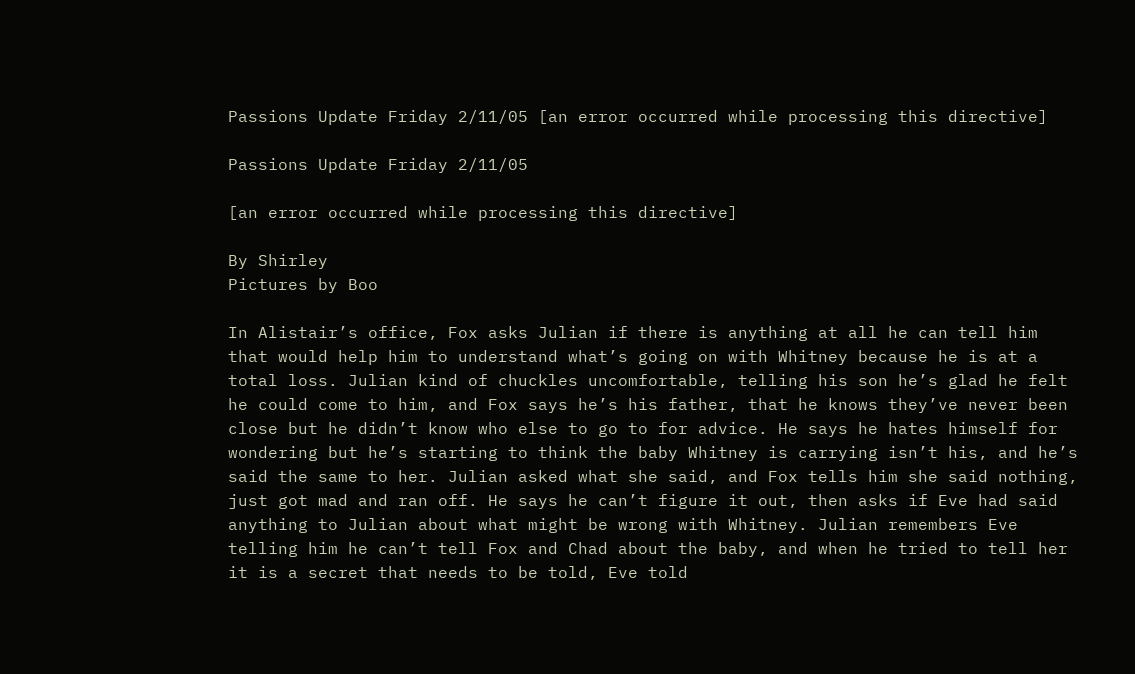Passions Update Friday 2/11/05 [an error occurred while processing this directive]

Passions Update Friday 2/11/05

[an error occurred while processing this directive]

By Shirley
Pictures by Boo

In Alistair’s office, Fox asks Julian if there is anything at all he can tell him that would help him to understand what’s going on with Whitney because he is at a total loss. Julian kind of chuckles uncomfortable, telling his son he’s glad he felt he could come to him, and Fox says he’s his father, that he knows they’ve never been close but he didn’t know who else to go to for advice. He says he hates himself for wondering but he’s starting to think the baby Whitney is carrying isn’t his, and he’s said the same to her. Julian asked what she said, and Fox tells him she said nothing, just got mad and ran off. He says he can’t figure it out, then asks if Eve had said anything to Julian about what might be wrong with Whitney. Julian remembers Eve telling him he can’t tell Fox and Chad about the baby, and when he tried to tell her it is a secret that needs to be told, Eve told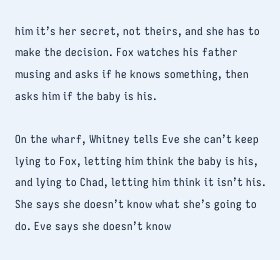him it’s her secret, not theirs, and she has to make the decision. Fox watches his father musing and asks if he knows something, then asks him if the baby is his.

On the wharf, Whitney tells Eve she can’t keep lying to Fox, letting him think the baby is his, and lying to Chad, letting him think it isn’t his. She says she doesn’t know what she’s going to do. Eve says she doesn’t know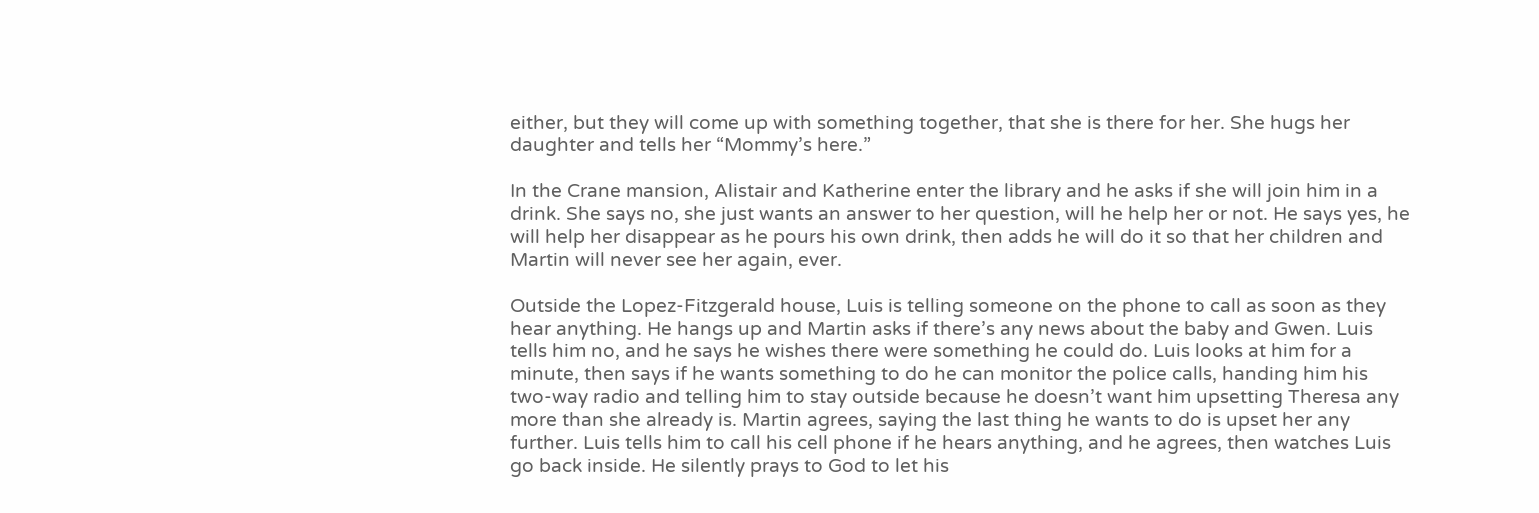either, but they will come up with something together, that she is there for her. She hugs her daughter and tells her “Mommy’s here.”

In the Crane mansion, Alistair and Katherine enter the library and he asks if she will join him in a drink. She says no, she just wants an answer to her question, will he help her or not. He says yes, he will help her disappear as he pours his own drink, then adds he will do it so that her children and Martin will never see her again, ever.

Outside the Lopez-Fitzgerald house, Luis is telling someone on the phone to call as soon as they hear anything. He hangs up and Martin asks if there’s any news about the baby and Gwen. Luis tells him no, and he says he wishes there were something he could do. Luis looks at him for a minute, then says if he wants something to do he can monitor the police calls, handing him his two-way radio and telling him to stay outside because he doesn’t want him upsetting Theresa any more than she already is. Martin agrees, saying the last thing he wants to do is upset her any further. Luis tells him to call his cell phone if he hears anything, and he agrees, then watches Luis go back inside. He silently prays to God to let his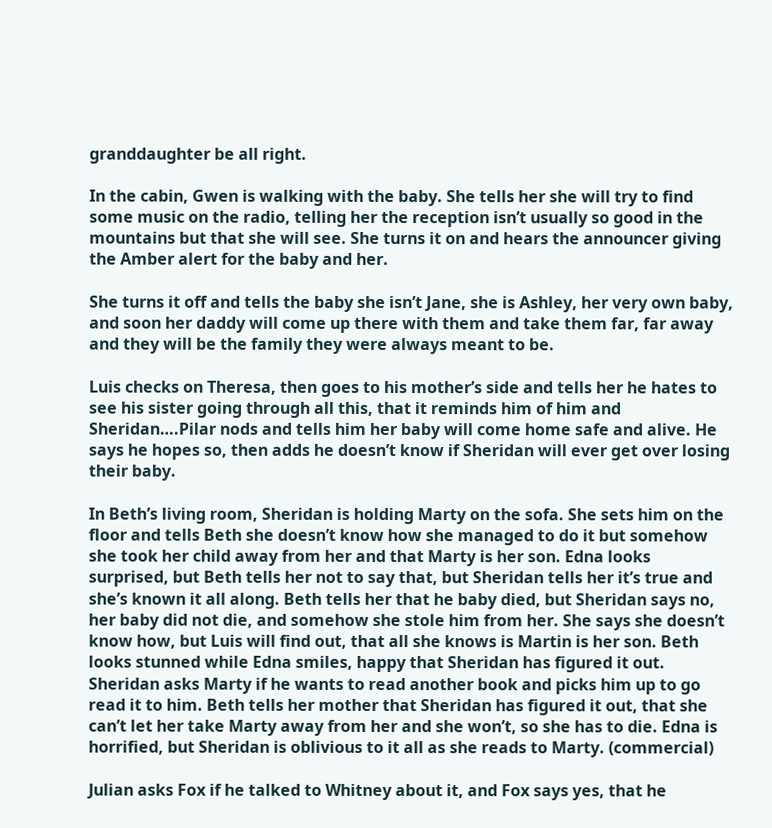granddaughter be all right.

In the cabin, Gwen is walking with the baby. She tells her she will try to find some music on the radio, telling her the reception isn’t usually so good in the mountains but that she will see. She turns it on and hears the announcer giving the Amber alert for the baby and her.

She turns it off and tells the baby she isn’t Jane, she is Ashley, her very own baby, and soon her daddy will come up there with them and take them far, far away and they will be the family they were always meant to be.

Luis checks on Theresa, then goes to his mother’s side and tells her he hates to see his sister going through all this, that it reminds him of him and Sheridan….Pilar nods and tells him her baby will come home safe and alive. He says he hopes so, then adds he doesn’t know if Sheridan will ever get over losing their baby.

In Beth’s living room, Sheridan is holding Marty on the sofa. She sets him on the floor and tells Beth she doesn’t know how she managed to do it but somehow she took her child away from her and that Marty is her son. Edna looks surprised, but Beth tells her not to say that, but Sheridan tells her it’s true and she’s known it all along. Beth tells her that he baby died, but Sheridan says no, her baby did not die, and somehow she stole him from her. She says she doesn’t know how, but Luis will find out, that all she knows is Martin is her son. Beth looks stunned while Edna smiles, happy that Sheridan has figured it out. Sheridan asks Marty if he wants to read another book and picks him up to go read it to him. Beth tells her mother that Sheridan has figured it out, that she can’t let her take Marty away from her and she won’t, so she has to die. Edna is horrified, but Sheridan is oblivious to it all as she reads to Marty. (commercial)

Julian asks Fox if he talked to Whitney about it, and Fox says yes, that he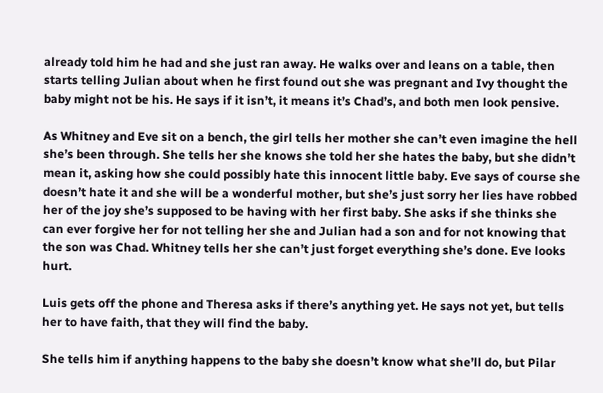already told him he had and she just ran away. He walks over and leans on a table, then starts telling Julian about when he first found out she was pregnant and Ivy thought the baby might not be his. He says if it isn’t, it means it’s Chad’s, and both men look pensive.

As Whitney and Eve sit on a bench, the girl tells her mother she can’t even imagine the hell she’s been through. She tells her she knows she told her she hates the baby, but she didn’t mean it, asking how she could possibly hate this innocent little baby. Eve says of course she doesn’t hate it and she will be a wonderful mother, but she’s just sorry her lies have robbed her of the joy she’s supposed to be having with her first baby. She asks if she thinks she can ever forgive her for not telling her she and Julian had a son and for not knowing that the son was Chad. Whitney tells her she can’t just forget everything she’s done. Eve looks hurt.

Luis gets off the phone and Theresa asks if there’s anything yet. He says not yet, but tells her to have faith, that they will find the baby.

She tells him if anything happens to the baby she doesn’t know what she’ll do, but Pilar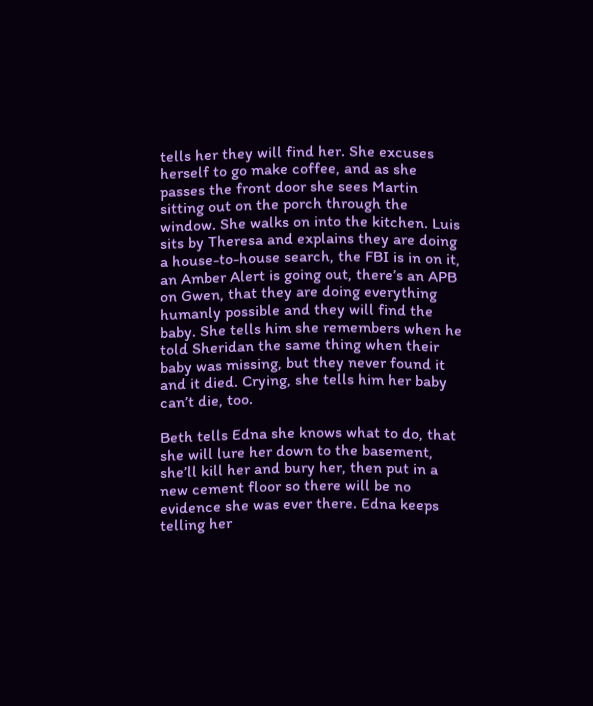tells her they will find her. She excuses herself to go make coffee, and as she passes the front door she sees Martin sitting out on the porch through the window. She walks on into the kitchen. Luis sits by Theresa and explains they are doing a house-to-house search, the FBI is in on it, an Amber Alert is going out, there’s an APB on Gwen, that they are doing everything humanly possible and they will find the baby. She tells him she remembers when he told Sheridan the same thing when their baby was missing, but they never found it and it died. Crying, she tells him her baby can’t die, too.

Beth tells Edna she knows what to do, that she will lure her down to the basement, she’ll kill her and bury her, then put in a new cement floor so there will be no evidence she was ever there. Edna keeps telling her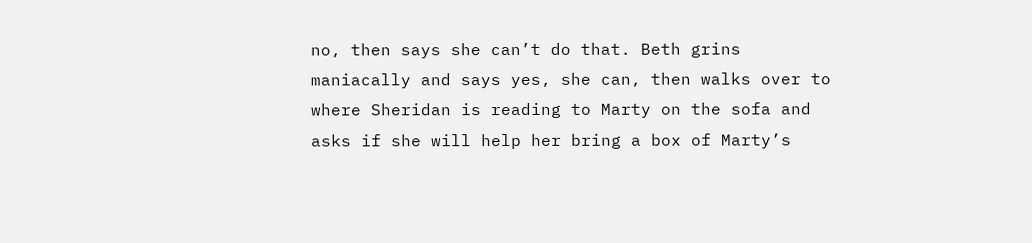no, then says she can’t do that. Beth grins maniacally and says yes, she can, then walks over to where Sheridan is reading to Marty on the sofa and asks if she will help her bring a box of Marty’s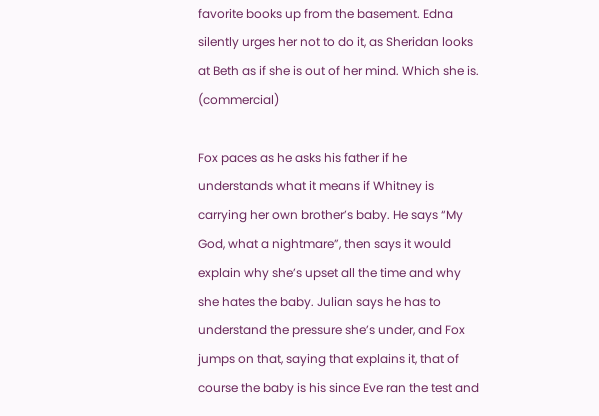favorite books up from the basement. Edna silently urges her not to do it, as Sheridan looks at Beth as if she is out of her mind. Which she is. (commercial)

Fox paces as he asks his father if he understands what it means if Whitney is carrying her own brother’s baby. He says “My God, what a nightmare”, then says it would explain why she’s upset all the time and why she hates the baby. Julian says he has to understand the pressure she’s under, and Fox jumps on that, saying that explains it, that of course the baby is his since Eve ran the test and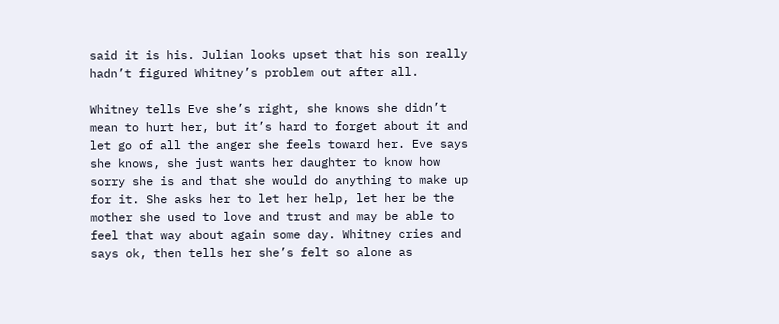said it is his. Julian looks upset that his son really hadn’t figured Whitney’s problem out after all.

Whitney tells Eve she’s right, she knows she didn’t mean to hurt her, but it’s hard to forget about it and let go of all the anger she feels toward her. Eve says she knows, she just wants her daughter to know how sorry she is and that she would do anything to make up for it. She asks her to let her help, let her be the mother she used to love and trust and may be able to feel that way about again some day. Whitney cries and says ok, then tells her she’s felt so alone as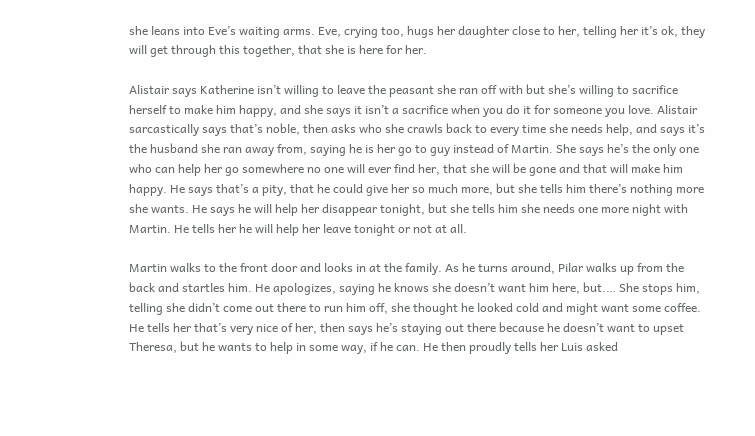she leans into Eve’s waiting arms. Eve, crying too, hugs her daughter close to her, telling her it’s ok, they will get through this together, that she is here for her.

Alistair says Katherine isn’t willing to leave the peasant she ran off with but she’s willing to sacrifice herself to make him happy, and she says it isn’t a sacrifice when you do it for someone you love. Alistair sarcastically says that’s noble, then asks who she crawls back to every time she needs help, and says it’s the husband she ran away from, saying he is her go to guy instead of Martin. She says he’s the only one who can help her go somewhere no one will ever find her, that she will be gone and that will make him happy. He says that’s a pity, that he could give her so much more, but she tells him there’s nothing more she wants. He says he will help her disappear tonight, but she tells him she needs one more night with Martin. He tells her he will help her leave tonight or not at all.

Martin walks to the front door and looks in at the family. As he turns around, Pilar walks up from the back and startles him. He apologizes, saying he knows she doesn’t want him here, but.… She stops him, telling she didn’t come out there to run him off, she thought he looked cold and might want some coffee. He tells her that’s very nice of her, then says he’s staying out there because he doesn’t want to upset Theresa, but he wants to help in some way, if he can. He then proudly tells her Luis asked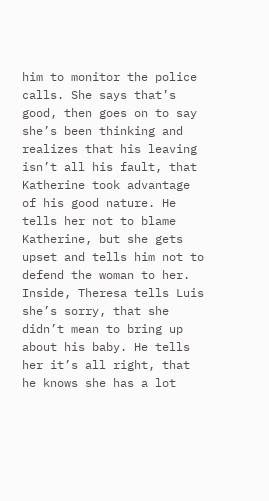him to monitor the police calls. She says that’s good, then goes on to say she’s been thinking and realizes that his leaving isn’t all his fault, that Katherine took advantage of his good nature. He tells her not to blame Katherine, but she gets upset and tells him not to defend the woman to her. Inside, Theresa tells Luis she’s sorry, that she didn’t mean to bring up about his baby. He tells her it’s all right, that he knows she has a lot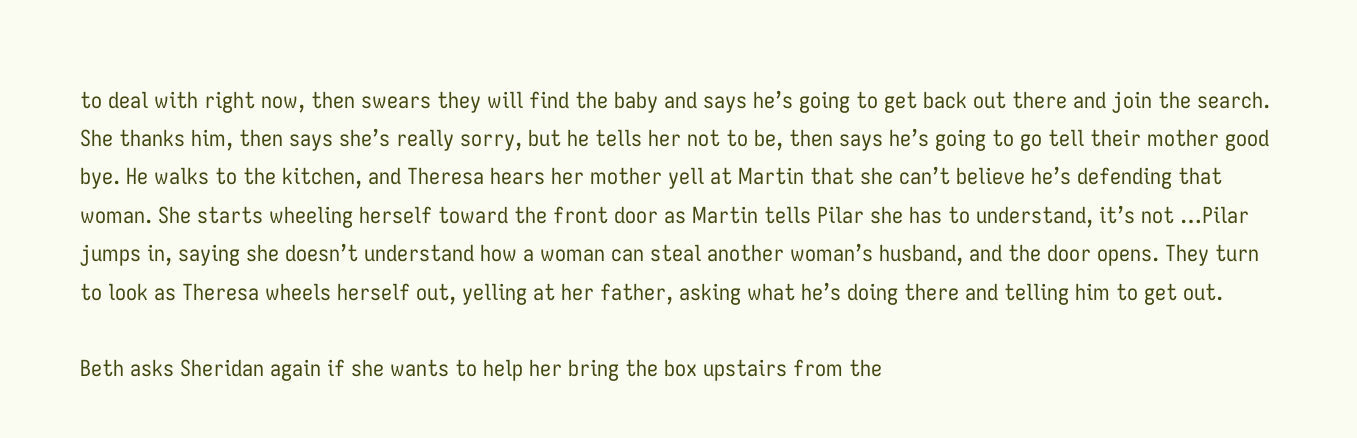to deal with right now, then swears they will find the baby and says he’s going to get back out there and join the search. She thanks him, then says she’s really sorry, but he tells her not to be, then says he’s going to go tell their mother good bye. He walks to the kitchen, and Theresa hears her mother yell at Martin that she can’t believe he’s defending that woman. She starts wheeling herself toward the front door as Martin tells Pilar she has to understand, it’s not …Pilar jumps in, saying she doesn’t understand how a woman can steal another woman’s husband, and the door opens. They turn to look as Theresa wheels herself out, yelling at her father, asking what he’s doing there and telling him to get out.

Beth asks Sheridan again if she wants to help her bring the box upstairs from the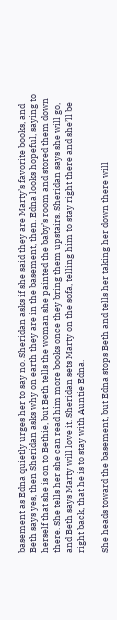basement as Edna quietly urges her to say no. Sheridan asks if she said they are Marty’s favorite books, and Beth says yes, then Sheridan asks why on earth they are in the basement, then. Edna looks hopeful, saying to herself that she is on to Bethie, but Beth tells the woman she painted the baby’s room and stored them down there. She tells her she can read him more books once they bring them upstairs. Sheridan says she will go, and Beth says Marty will love it. Sheridan sets Marty on the sofa, telling him to stay right there and she’ll be right back, that he is to stay with Auntie Edna.

She heads toward the basement, but Edna stops Beth and tells her taking her down there will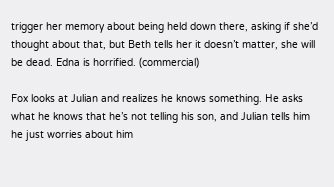trigger her memory about being held down there, asking if she’d thought about that, but Beth tells her it doesn’t matter, she will be dead. Edna is horrified. (commercial)

Fox looks at Julian and realizes he knows something. He asks what he knows that he’s not telling his son, and Julian tells him he just worries about him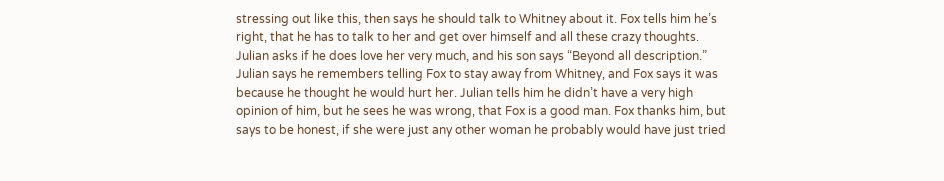stressing out like this, then says he should talk to Whitney about it. Fox tells him he’s right, that he has to talk to her and get over himself and all these crazy thoughts. Julian asks if he does love her very much, and his son says “Beyond all description.” Julian says he remembers telling Fox to stay away from Whitney, and Fox says it was because he thought he would hurt her. Julian tells him he didn’t have a very high opinion of him, but he sees he was wrong, that Fox is a good man. Fox thanks him, but says to be honest, if she were just any other woman he probably would have just tried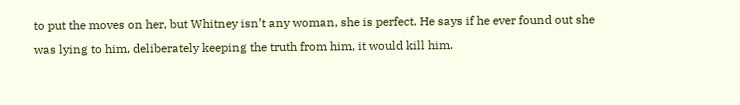to put the moves on her, but Whitney isn’t any woman, she is perfect. He says if he ever found out she was lying to him, deliberately keeping the truth from him, it would kill him.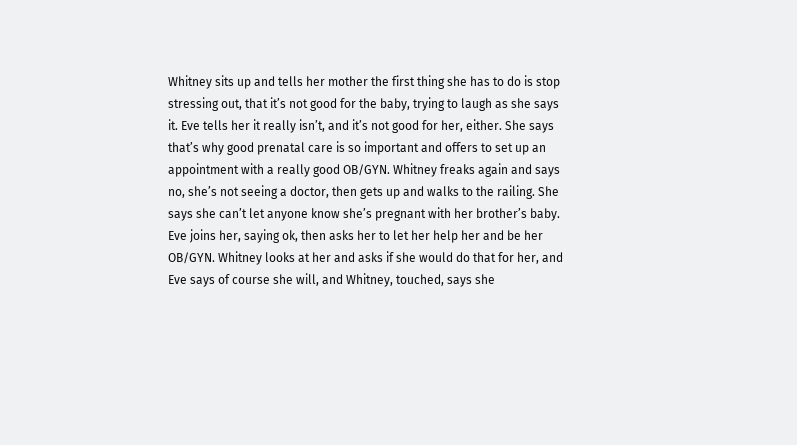Whitney sits up and tells her mother the first thing she has to do is stop stressing out, that it’s not good for the baby, trying to laugh as she says it. Eve tells her it really isn’t, and it’s not good for her, either. She says that’s why good prenatal care is so important and offers to set up an appointment with a really good OB/GYN. Whitney freaks again and says no, she’s not seeing a doctor, then gets up and walks to the railing. She says she can’t let anyone know she’s pregnant with her brother’s baby. Eve joins her, saying ok, then asks her to let her help her and be her OB/GYN. Whitney looks at her and asks if she would do that for her, and Eve says of course she will, and Whitney, touched, says she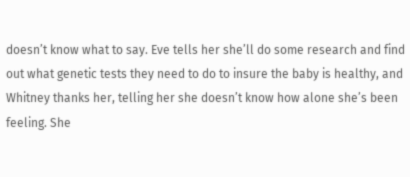doesn’t know what to say. Eve tells her she’ll do some research and find out what genetic tests they need to do to insure the baby is healthy, and Whitney thanks her, telling her she doesn’t know how alone she’s been feeling. She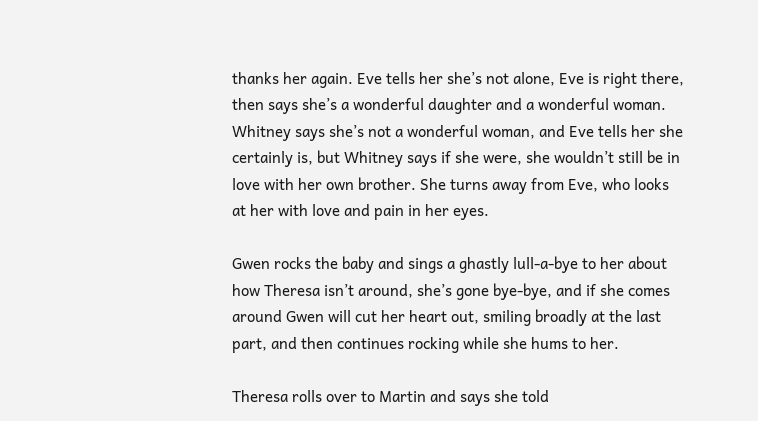thanks her again. Eve tells her she’s not alone, Eve is right there, then says she’s a wonderful daughter and a wonderful woman. Whitney says she’s not a wonderful woman, and Eve tells her she certainly is, but Whitney says if she were, she wouldn’t still be in love with her own brother. She turns away from Eve, who looks at her with love and pain in her eyes.

Gwen rocks the baby and sings a ghastly lull-a-bye to her about how Theresa isn’t around, she’s gone bye-bye, and if she comes around Gwen will cut her heart out, smiling broadly at the last part, and then continues rocking while she hums to her.

Theresa rolls over to Martin and says she told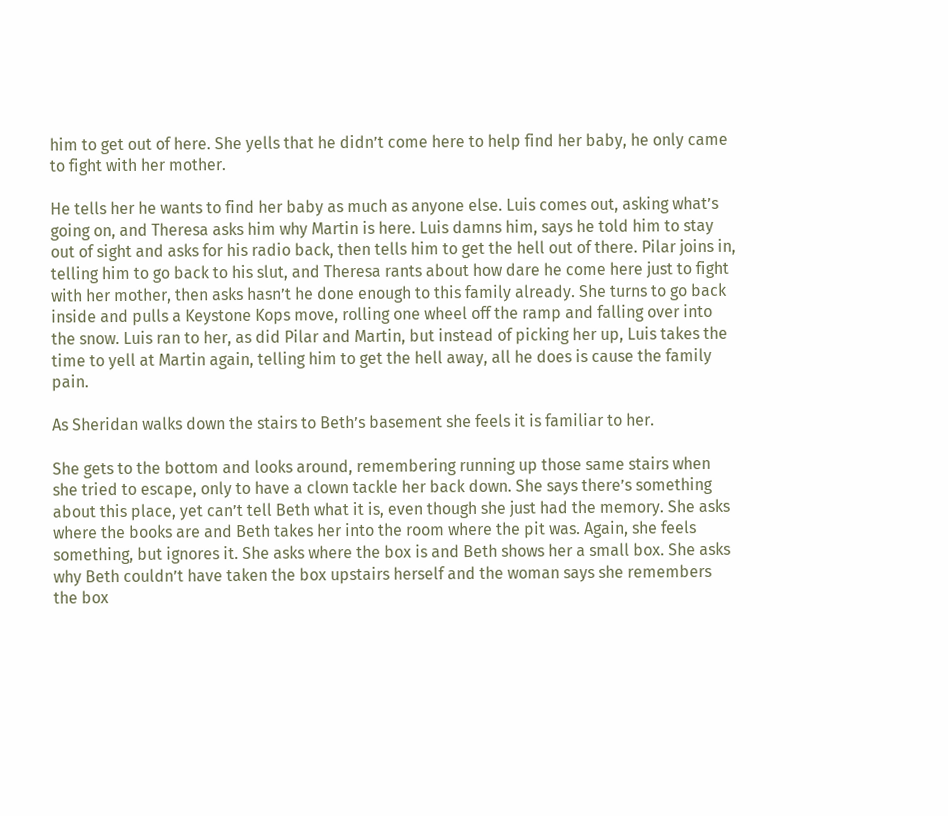him to get out of here. She yells that he didn’t come here to help find her baby, he only came to fight with her mother.

He tells her he wants to find her baby as much as anyone else. Luis comes out, asking what’s going on, and Theresa asks him why Martin is here. Luis damns him, says he told him to stay out of sight and asks for his radio back, then tells him to get the hell out of there. Pilar joins in, telling him to go back to his slut, and Theresa rants about how dare he come here just to fight with her mother, then asks hasn’t he done enough to this family already. She turns to go back inside and pulls a Keystone Kops move, rolling one wheel off the ramp and falling over into the snow. Luis ran to her, as did Pilar and Martin, but instead of picking her up, Luis takes the time to yell at Martin again, telling him to get the hell away, all he does is cause the family pain.

As Sheridan walks down the stairs to Beth’s basement she feels it is familiar to her.

She gets to the bottom and looks around, remembering running up those same stairs when she tried to escape, only to have a clown tackle her back down. She says there’s something about this place, yet can’t tell Beth what it is, even though she just had the memory. She asks where the books are and Beth takes her into the room where the pit was. Again, she feels something, but ignores it. She asks where the box is and Beth shows her a small box. She asks why Beth couldn’t have taken the box upstairs herself and the woman says she remembers the box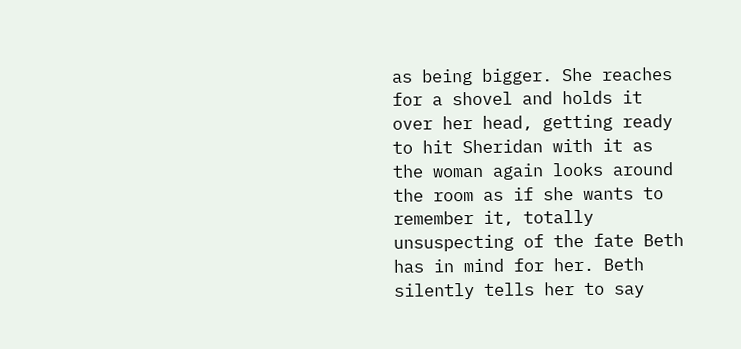as being bigger. She reaches for a shovel and holds it over her head, getting ready to hit Sheridan with it as the woman again looks around the room as if she wants to remember it, totally unsuspecting of the fate Beth has in mind for her. Beth silently tells her to say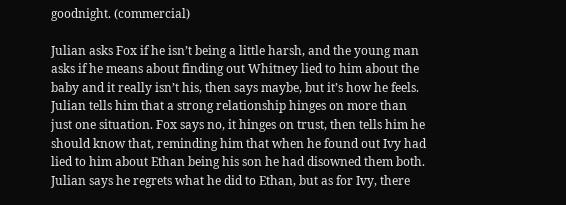goodnight. (commercial)

Julian asks Fox if he isn’t being a little harsh, and the young man asks if he means about finding out Whitney lied to him about the baby and it really isn’t his, then says maybe, but it’s how he feels. Julian tells him that a strong relationship hinges on more than just one situation. Fox says no, it hinges on trust, then tells him he should know that, reminding him that when he found out Ivy had lied to him about Ethan being his son he had disowned them both. Julian says he regrets what he did to Ethan, but as for Ivy, there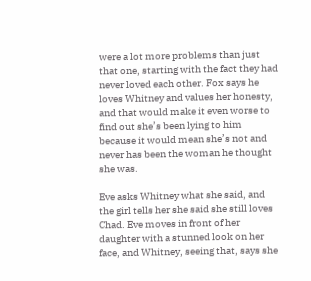were a lot more problems than just that one, starting with the fact they had never loved each other. Fox says he loves Whitney and values her honesty, and that would make it even worse to find out she’s been lying to him because it would mean she’s not and never has been the woman he thought she was.

Eve asks Whitney what she said, and the girl tells her she said she still loves Chad. Eve moves in front of her daughter with a stunned look on her face, and Whitney, seeing that, says she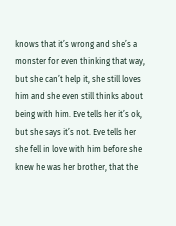knows that it’s wrong and she’s a monster for even thinking that way, but she can’t help it, she still loves him and she even still thinks about being with him. Eve tells her it’s ok, but she says it’s not. Eve tells her she fell in love with him before she knew he was her brother, that the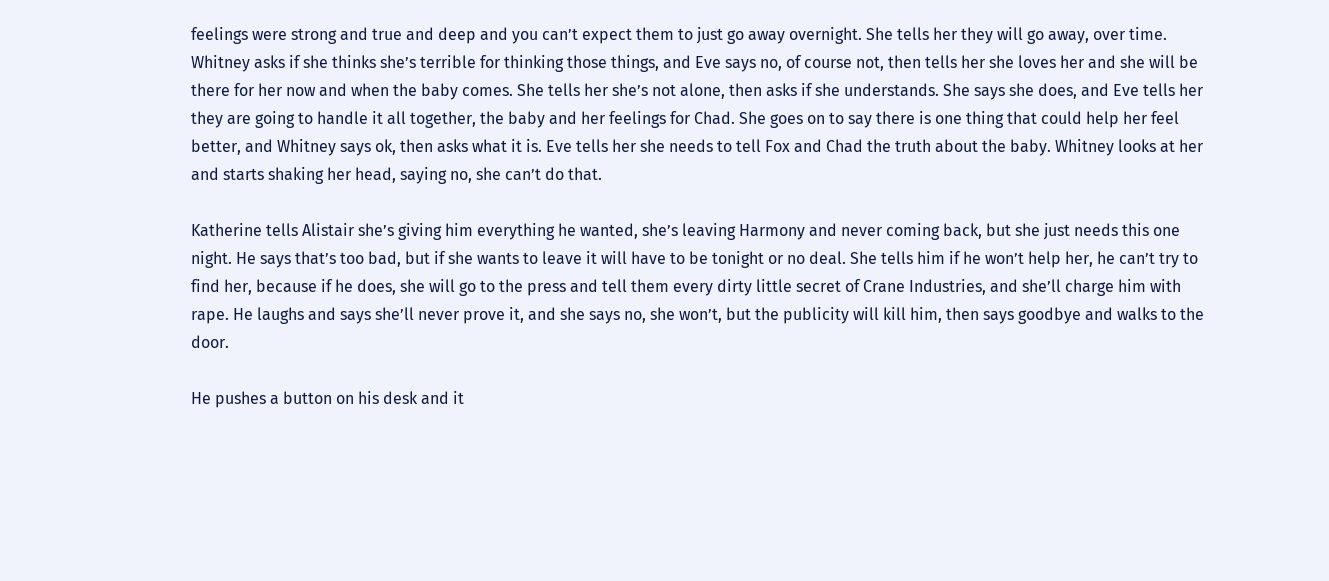feelings were strong and true and deep and you can’t expect them to just go away overnight. She tells her they will go away, over time. Whitney asks if she thinks she’s terrible for thinking those things, and Eve says no, of course not, then tells her she loves her and she will be there for her now and when the baby comes. She tells her she’s not alone, then asks if she understands. She says she does, and Eve tells her they are going to handle it all together, the baby and her feelings for Chad. She goes on to say there is one thing that could help her feel better, and Whitney says ok, then asks what it is. Eve tells her she needs to tell Fox and Chad the truth about the baby. Whitney looks at her and starts shaking her head, saying no, she can’t do that.

Katherine tells Alistair she’s giving him everything he wanted, she’s leaving Harmony and never coming back, but she just needs this one night. He says that’s too bad, but if she wants to leave it will have to be tonight or no deal. She tells him if he won’t help her, he can’t try to find her, because if he does, she will go to the press and tell them every dirty little secret of Crane Industries, and she’ll charge him with rape. He laughs and says she’ll never prove it, and she says no, she won’t, but the publicity will kill him, then says goodbye and walks to the door.

He pushes a button on his desk and it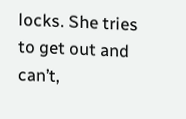locks. She tries to get out and can’t,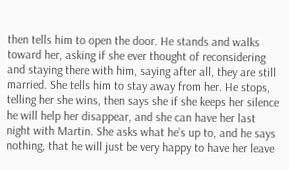then tells him to open the door. He stands and walks toward her, asking if she ever thought of reconsidering and staying there with him, saying after all, they are still married. She tells him to stay away from her. He stops, telling her she wins, then says she if she keeps her silence he will help her disappear, and she can have her last night with Martin. She asks what he’s up to, and he says nothing, that he will just be very happy to have her leave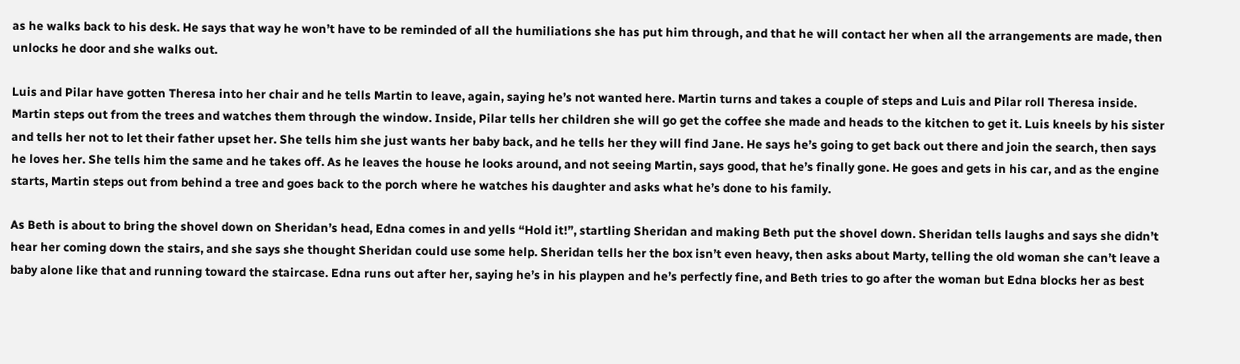as he walks back to his desk. He says that way he won’t have to be reminded of all the humiliations she has put him through, and that he will contact her when all the arrangements are made, then unlocks he door and she walks out.

Luis and Pilar have gotten Theresa into her chair and he tells Martin to leave, again, saying he’s not wanted here. Martin turns and takes a couple of steps and Luis and Pilar roll Theresa inside. Martin steps out from the trees and watches them through the window. Inside, Pilar tells her children she will go get the coffee she made and heads to the kitchen to get it. Luis kneels by his sister and tells her not to let their father upset her. She tells him she just wants her baby back, and he tells her they will find Jane. He says he’s going to get back out there and join the search, then says he loves her. She tells him the same and he takes off. As he leaves the house he looks around, and not seeing Martin, says good, that he’s finally gone. He goes and gets in his car, and as the engine starts, Martin steps out from behind a tree and goes back to the porch where he watches his daughter and asks what he’s done to his family.

As Beth is about to bring the shovel down on Sheridan’s head, Edna comes in and yells “Hold it!”, startling Sheridan and making Beth put the shovel down. Sheridan tells laughs and says she didn’t hear her coming down the stairs, and she says she thought Sheridan could use some help. Sheridan tells her the box isn’t even heavy, then asks about Marty, telling the old woman she can’t leave a baby alone like that and running toward the staircase. Edna runs out after her, saying he’s in his playpen and he’s perfectly fine, and Beth tries to go after the woman but Edna blocks her as best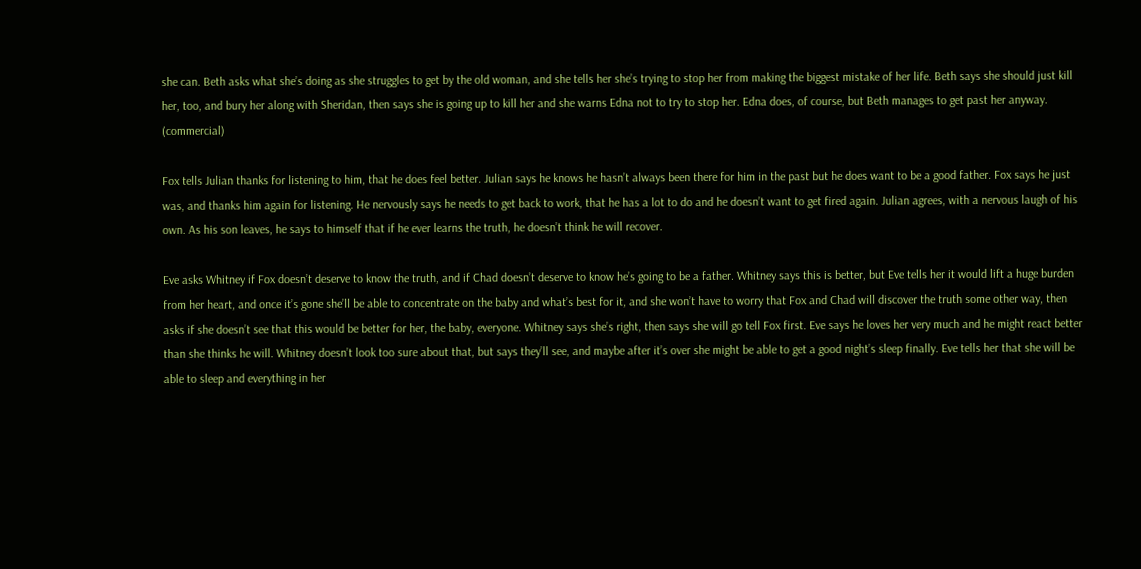she can. Beth asks what she’s doing as she struggles to get by the old woman, and she tells her she’s trying to stop her from making the biggest mistake of her life. Beth says she should just kill her, too, and bury her along with Sheridan, then says she is going up to kill her and she warns Edna not to try to stop her. Edna does, of course, but Beth manages to get past her anyway. (commercial)

Fox tells Julian thanks for listening to him, that he does feel better. Julian says he knows he hasn’t always been there for him in the past but he does want to be a good father. Fox says he just was, and thanks him again for listening. He nervously says he needs to get back to work, that he has a lot to do and he doesn’t want to get fired again. Julian agrees, with a nervous laugh of his own. As his son leaves, he says to himself that if he ever learns the truth, he doesn’t think he will recover.

Eve asks Whitney if Fox doesn’t deserve to know the truth, and if Chad doesn’t deserve to know he’s going to be a father. Whitney says this is better, but Eve tells her it would lift a huge burden from her heart, and once it’s gone she’ll be able to concentrate on the baby and what’s best for it, and she won’t have to worry that Fox and Chad will discover the truth some other way, then asks if she doesn’t see that this would be better for her, the baby, everyone. Whitney says she’s right, then says she will go tell Fox first. Eve says he loves her very much and he might react better than she thinks he will. Whitney doesn’t look too sure about that, but says they’ll see, and maybe after it’s over she might be able to get a good night’s sleep finally. Eve tells her that she will be able to sleep and everything in her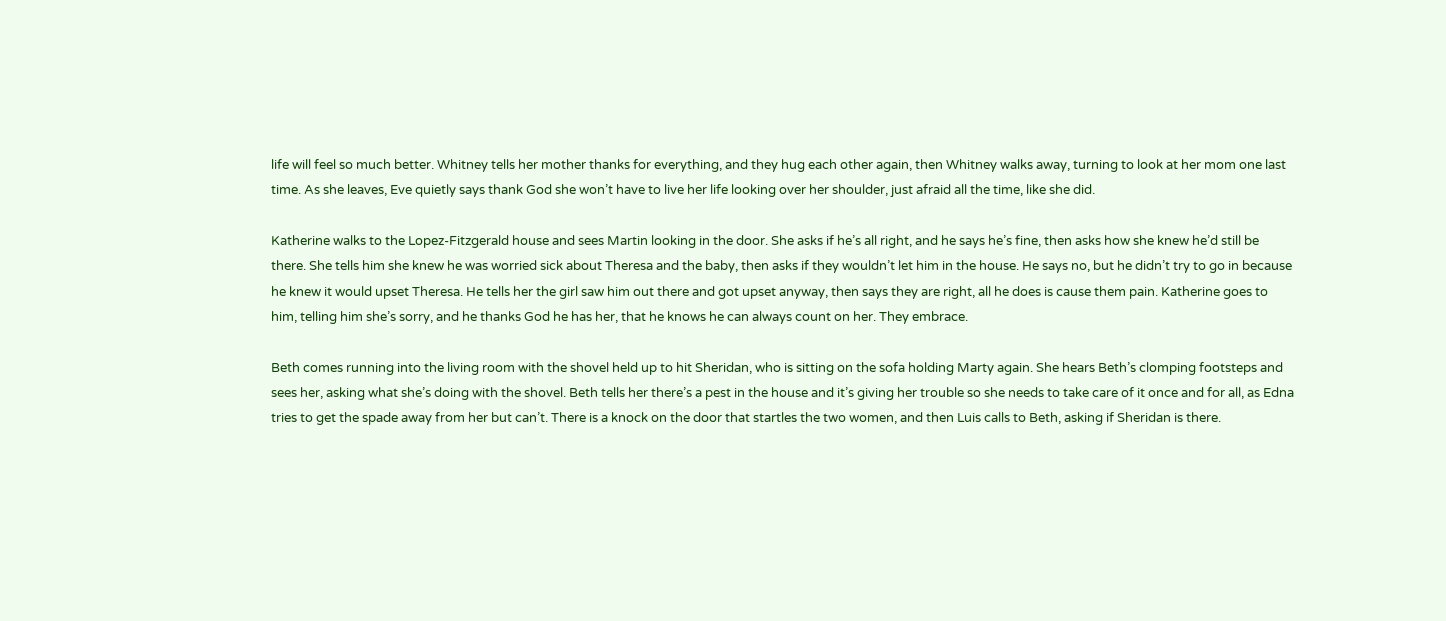life will feel so much better. Whitney tells her mother thanks for everything, and they hug each other again, then Whitney walks away, turning to look at her mom one last time. As she leaves, Eve quietly says thank God she won’t have to live her life looking over her shoulder, just afraid all the time, like she did.

Katherine walks to the Lopez-Fitzgerald house and sees Martin looking in the door. She asks if he’s all right, and he says he’s fine, then asks how she knew he’d still be there. She tells him she knew he was worried sick about Theresa and the baby, then asks if they wouldn’t let him in the house. He says no, but he didn’t try to go in because he knew it would upset Theresa. He tells her the girl saw him out there and got upset anyway, then says they are right, all he does is cause them pain. Katherine goes to him, telling him she’s sorry, and he thanks God he has her, that he knows he can always count on her. They embrace.

Beth comes running into the living room with the shovel held up to hit Sheridan, who is sitting on the sofa holding Marty again. She hears Beth’s clomping footsteps and sees her, asking what she’s doing with the shovel. Beth tells her there’s a pest in the house and it’s giving her trouble so she needs to take care of it once and for all, as Edna tries to get the spade away from her but can’t. There is a knock on the door that startles the two women, and then Luis calls to Beth, asking if Sheridan is there.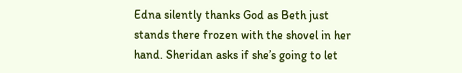Edna silently thanks God as Beth just stands there frozen with the shovel in her hand. Sheridan asks if she’s going to let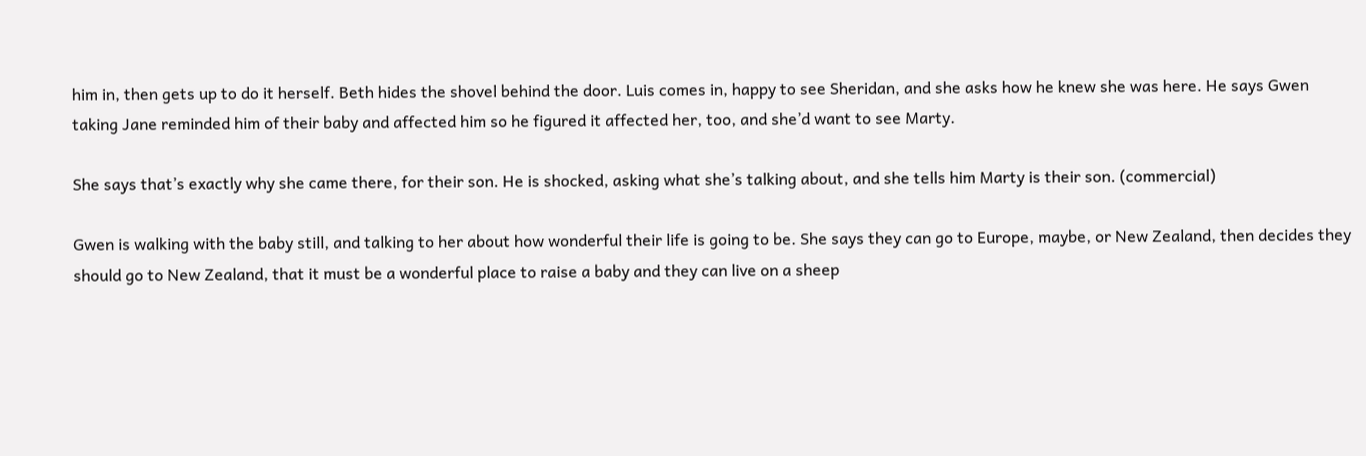him in, then gets up to do it herself. Beth hides the shovel behind the door. Luis comes in, happy to see Sheridan, and she asks how he knew she was here. He says Gwen taking Jane reminded him of their baby and affected him so he figured it affected her, too, and she’d want to see Marty.

She says that’s exactly why she came there, for their son. He is shocked, asking what she’s talking about, and she tells him Marty is their son. (commercial)

Gwen is walking with the baby still, and talking to her about how wonderful their life is going to be. She says they can go to Europe, maybe, or New Zealand, then decides they should go to New Zealand, that it must be a wonderful place to raise a baby and they can live on a sheep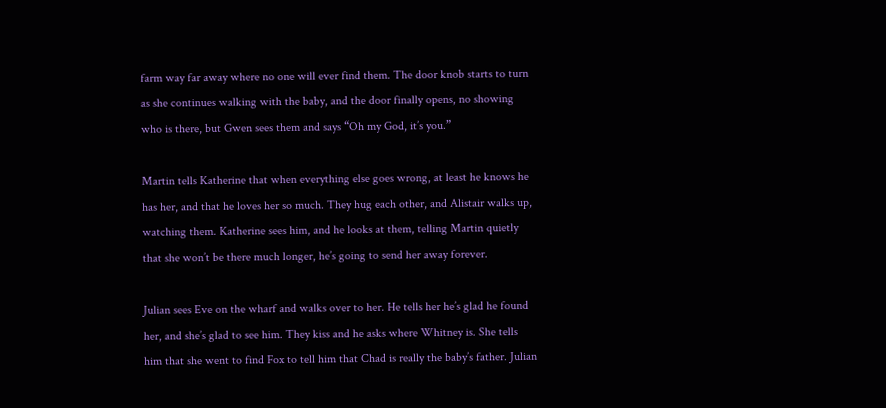farm way far away where no one will ever find them. The door knob starts to turn as she continues walking with the baby, and the door finally opens, no showing who is there, but Gwen sees them and says “Oh my God, it’s you.”

Martin tells Katherine that when everything else goes wrong, at least he knows he has her, and that he loves her so much. They hug each other, and Alistair walks up, watching them. Katherine sees him, and he looks at them, telling Martin quietly that she won’t be there much longer, he’s going to send her away forever.

Julian sees Eve on the wharf and walks over to her. He tells her he’s glad he found her, and she’s glad to see him. They kiss and he asks where Whitney is. She tells him that she went to find Fox to tell him that Chad is really the baby’s father. Julian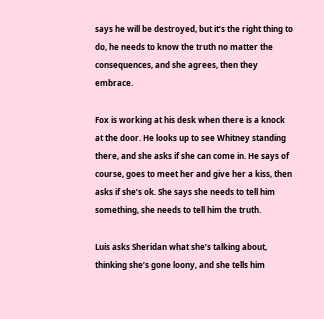says he will be destroyed, but it’s the right thing to do, he needs to know the truth no matter the consequences, and she agrees, then they embrace.

Fox is working at his desk when there is a knock at the door. He looks up to see Whitney standing there, and she asks if she can come in. He says of course, goes to meet her and give her a kiss, then asks if she’s ok. She says she needs to tell him something, she needs to tell him the truth.

Luis asks Sheridan what she’s talking about, thinking she’s gone loony, and she tells him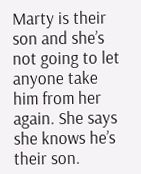Marty is their son and she’s not going to let anyone take him from her again. She says she knows he’s their son.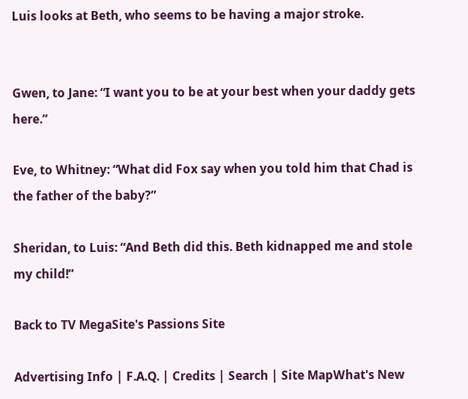Luis looks at Beth, who seems to be having a major stroke.


Gwen, to Jane: “I want you to be at your best when your daddy gets here.”

Eve, to Whitney: “What did Fox say when you told him that Chad is the father of the baby?”

Sheridan, to Luis: “And Beth did this. Beth kidnapped me and stole my child!”

Back to TV MegaSite's Passions Site

Advertising Info | F.A.Q. | Credits | Search | Site MapWhat's New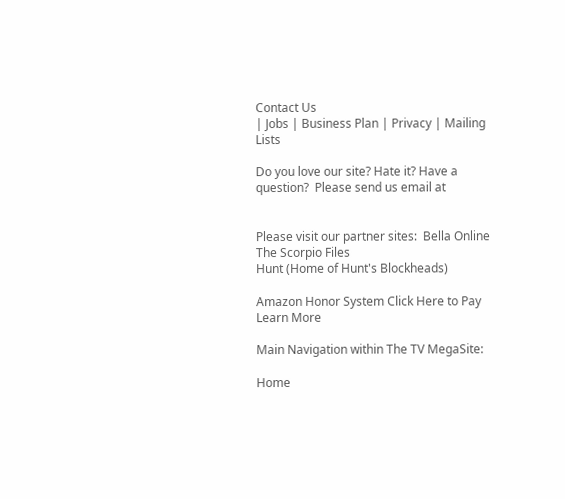Contact Us
| Jobs | Business Plan | Privacy | Mailing Lists

Do you love our site? Hate it? Have a question?  Please send us email at


Please visit our partner sites:  Bella Online
The Scorpio Files
Hunt (Home of Hunt's Blockheads)

Amazon Honor System Click Here to Pay Learn More

Main Navigation within The TV MegaSite:

Home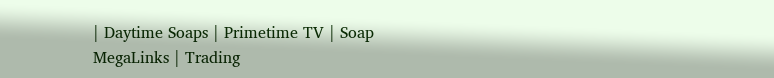| Daytime Soaps | Primetime TV | Soap MegaLinks | Trading